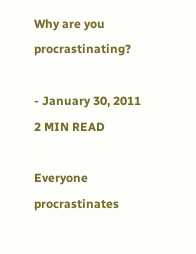Why are you procrastinating?

- January 30, 2011 2 MIN READ

Everyone procrastinates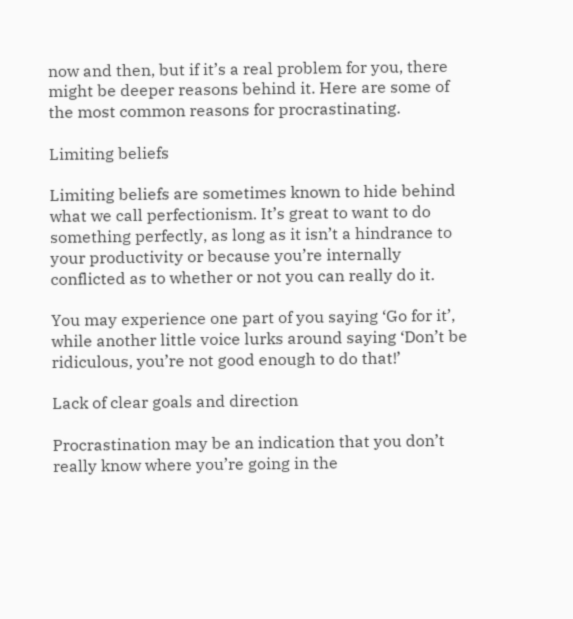now and then, but if it’s a real problem for you, there might be deeper reasons behind it. Here are some of the most common reasons for procrastinating.

Limiting beliefs

Limiting beliefs are sometimes known to hide behind what we call perfectionism. It’s great to want to do something perfectly, as long as it isn’t a hindrance to your productivity or because you’re internally conflicted as to whether or not you can really do it.

You may experience one part of you saying ‘Go for it’, while another little voice lurks around saying ‘Don’t be ridiculous, you’re not good enough to do that!’

Lack of clear goals and direction

Procrastination may be an indication that you don’t really know where you’re going in the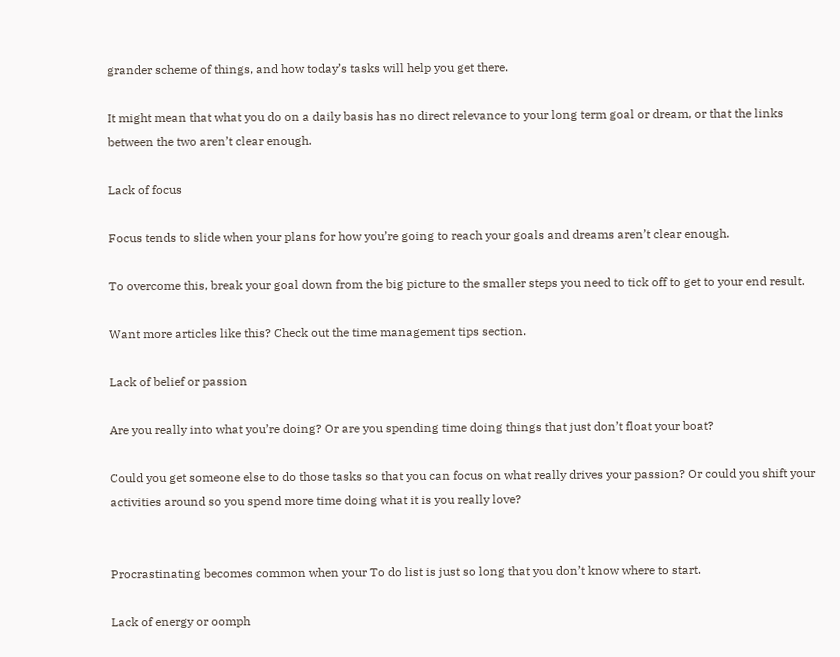grander scheme of things, and how today’s tasks will help you get there.

It might mean that what you do on a daily basis has no direct relevance to your long term goal or dream, or that the links between the two aren’t clear enough.

Lack of focus

Focus tends to slide when your plans for how you’re going to reach your goals and dreams aren’t clear enough.

To overcome this, break your goal down from the big picture to the smaller steps you need to tick off to get to your end result.

Want more articles like this? Check out the time management tips section.

Lack of belief or passion

Are you really into what you’re doing? Or are you spending time doing things that just don’t float your boat?

Could you get someone else to do those tasks so that you can focus on what really drives your passion? Or could you shift your activities around so you spend more time doing what it is you really love?


Procrastinating becomes common when your To do list is just so long that you don’t know where to start.

Lack of energy or oomph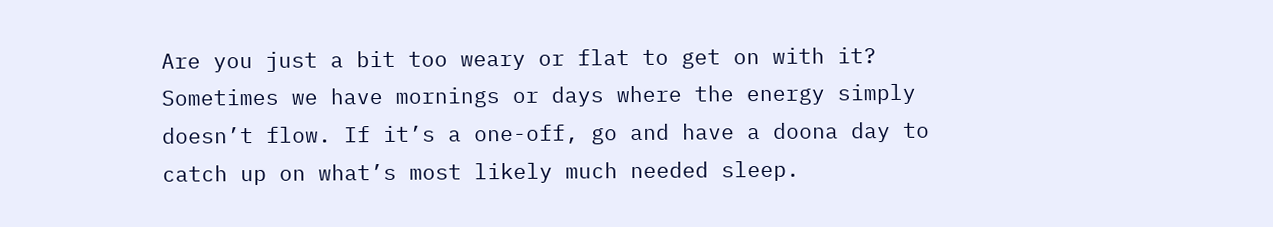Are you just a bit too weary or flat to get on with it? Sometimes we have mornings or days where the energy simply doesn’t flow. If it’s a one-off, go and have a doona day to catch up on what’s most likely much needed sleep.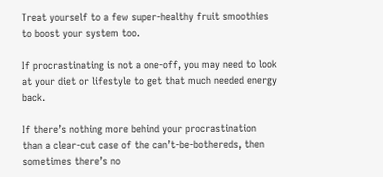Treat yourself to a few super-healthy fruit smoothies to boost your system too.

If procrastinating is not a one-off, you may need to look at your diet or lifestyle to get that much needed energy back.

If there’s nothing more behind your procrastination than a clear-cut case of the can’t-be-bothereds, then sometimes there’s no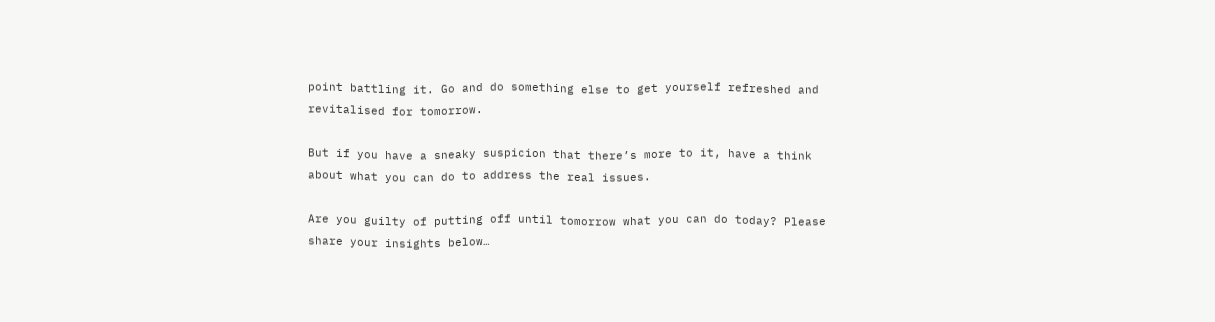point battling it. Go and do something else to get yourself refreshed and revitalised for tomorrow.

But if you have a sneaky suspicion that there’s more to it, have a think about what you can do to address the real issues.

Are you guilty of putting off until tomorrow what you can do today? Please share your insights below…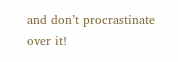and don’t procrastinate over it!